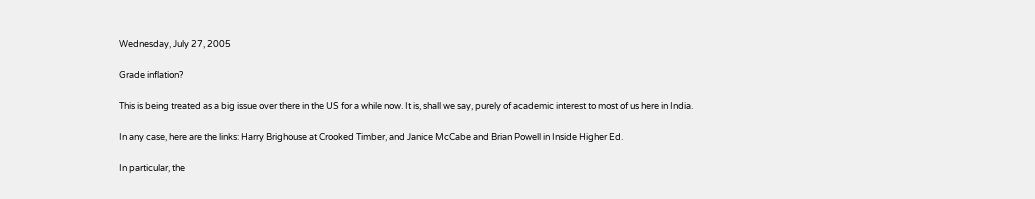Wednesday, July 27, 2005

Grade inflation?

This is being treated as a big issue over there in the US for a while now. It is, shall we say, purely of academic interest to most of us here in India.

In any case, here are the links: Harry Brighouse at Crooked Timber, and Janice McCabe and Brian Powell in Inside Higher Ed.

In particular, the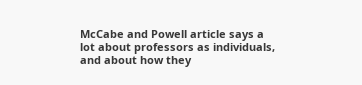McCabe and Powell article says a lot about professors as individuals, and about how they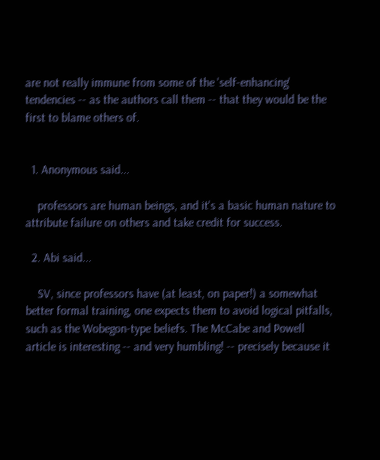are not really immune from some of the 'self-enhancing' tendencies -- as the authors call them -- that they would be the first to blame others of.


  1. Anonymous said...

    professors are human beings, and it's a basic human nature to attribute failure on others and take credit for success.

  2. Abi said...

    SV, since professors have (at least, on paper!) a somewhat better formal training, one expects them to avoid logical pitfalls, such as the Wobegon-type beliefs. The McCabe and Powell article is interesting -- and very humbling! -- precisely because it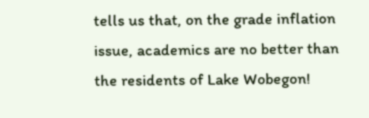tells us that, on the grade inflation issue, academics are no better than the residents of Lake Wobegon!